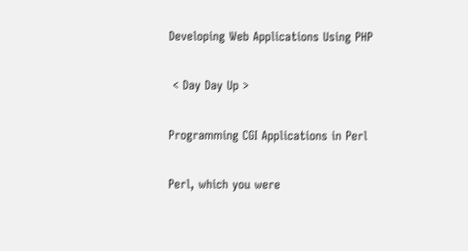Developing Web Applications Using PHP

 < Day Day Up >

Programming CGI Applications in Perl

Perl, which you were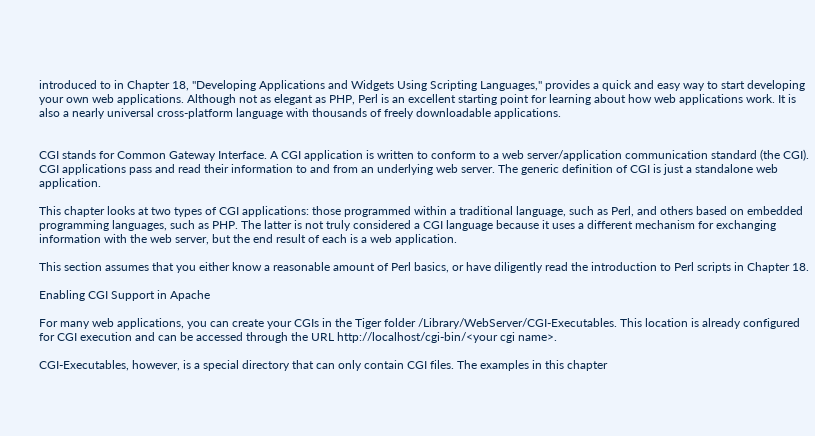introduced to in Chapter 18, "Developing Applications and Widgets Using Scripting Languages," provides a quick and easy way to start developing your own web applications. Although not as elegant as PHP, Perl is an excellent starting point for learning about how web applications work. It is also a nearly universal cross-platform language with thousands of freely downloadable applications.


CGI stands for Common Gateway Interface. A CGI application is written to conform to a web server/application communication standard (the CGI). CGI applications pass and read their information to and from an underlying web server. The generic definition of CGI is just a standalone web application.

This chapter looks at two types of CGI applications: those programmed within a traditional language, such as Perl, and others based on embedded programming languages, such as PHP. The latter is not truly considered a CGI language because it uses a different mechanism for exchanging information with the web server, but the end result of each is a web application.

This section assumes that you either know a reasonable amount of Perl basics, or have diligently read the introduction to Perl scripts in Chapter 18.

Enabling CGI Support in Apache

For many web applications, you can create your CGIs in the Tiger folder /Library/WebServer/CGI-Executables. This location is already configured for CGI execution and can be accessed through the URL http://localhost/cgi-bin/<your cgi name>.

CGI-Executables, however, is a special directory that can only contain CGI files. The examples in this chapter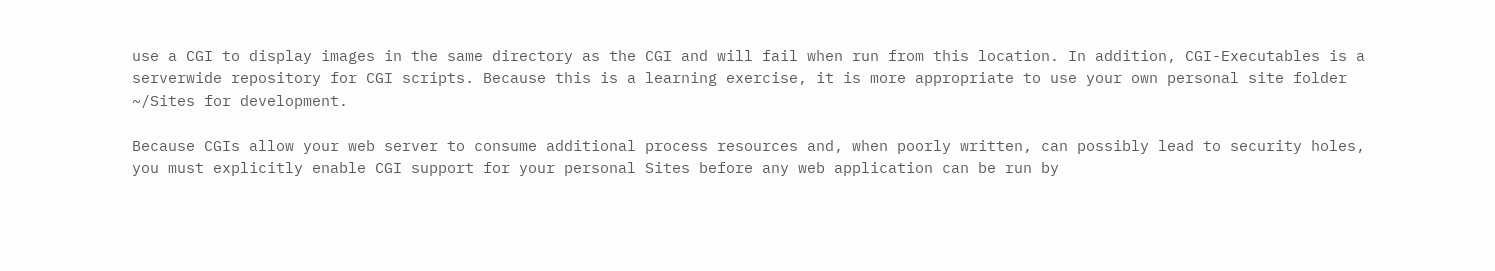use a CGI to display images in the same directory as the CGI and will fail when run from this location. In addition, CGI-Executables is a serverwide repository for CGI scripts. Because this is a learning exercise, it is more appropriate to use your own personal site folder ~/Sites for development.

Because CGIs allow your web server to consume additional process resources and, when poorly written, can possibly lead to security holes, you must explicitly enable CGI support for your personal Sites before any web application can be run by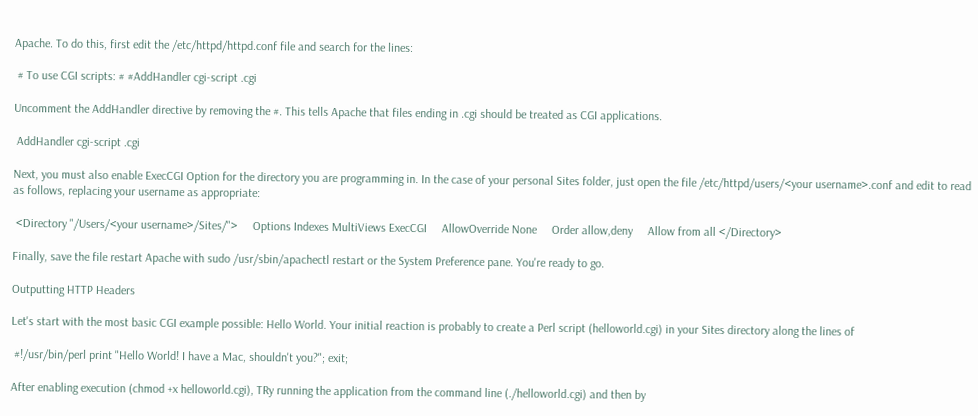Apache. To do this, first edit the /etc/httpd/httpd.conf file and search for the lines:

 # To use CGI scripts: # #AddHandler cgi-script .cgi

Uncomment the AddHandler directive by removing the #. This tells Apache that files ending in .cgi should be treated as CGI applications.

 AddHandler cgi-script .cgi

Next, you must also enable ExecCGI Option for the directory you are programming in. In the case of your personal Sites folder, just open the file /etc/httpd/users/<your username>.conf and edit to read as follows, replacing your username as appropriate:

 <Directory "/Users/<your username>/Sites/">     Options Indexes MultiViews ExecCGI     AllowOverride None     Order allow,deny     Allow from all </Directory>

Finally, save the file restart Apache with sudo /usr/sbin/apachectl restart or the System Preference pane. You're ready to go.

Outputting HTTP Headers

Let's start with the most basic CGI example possible: Hello World. Your initial reaction is probably to create a Perl script (helloworld.cgi) in your Sites directory along the lines of

 #!/usr/bin/perl print "Hello World! I have a Mac, shouldn't you?"; exit;

After enabling execution (chmod +x helloworld.cgi), TRy running the application from the command line (./helloworld.cgi) and then by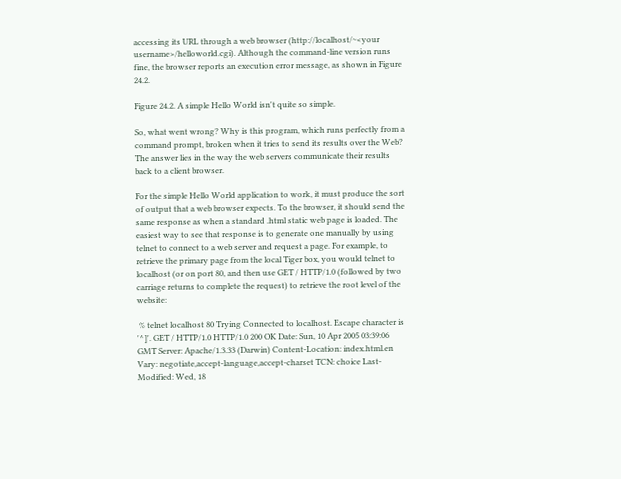accessing its URL through a web browser (http://localhost/~<your username>/helloworld.cgi). Although the command-line version runs fine, the browser reports an execution error message, as shown in Figure 24.2.

Figure 24.2. A simple Hello World isn't quite so simple.

So, what went wrong? Why is this program, which runs perfectly from a command prompt, broken when it tries to send its results over the Web? The answer lies in the way the web servers communicate their results back to a client browser.

For the simple Hello World application to work, it must produce the sort of output that a web browser expects. To the browser, it should send the same response as when a standard .html static web page is loaded. The easiest way to see that response is to generate one manually by using telnet to connect to a web server and request a page. For example, to retrieve the primary page from the local Tiger box, you would telnet to localhost (or on port 80, and then use GET / HTTP/1.0 (followed by two carriage returns to complete the request) to retrieve the root level of the website:

 % telnet localhost 80 Trying Connected to localhost. Escape character is '^]'. GET / HTTP/1.0 HTTP/1.0 200 OK Date: Sun, 10 Apr 2005 03:39:06 GMT Server: Apache/1.3.33 (Darwin) Content-Location: index.html.en Vary: negotiate,accept-language,accept-charset TCN: choice Last-Modified: Wed, 18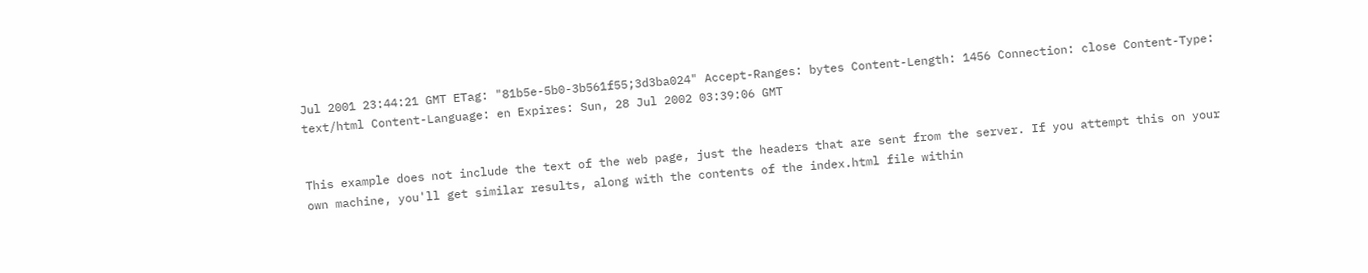Jul 2001 23:44:21 GMT ETag: "81b5e-5b0-3b561f55;3d3ba024" Accept-Ranges: bytes Content-Length: 1456 Connection: close Content-Type: text/html Content-Language: en Expires: Sun, 28 Jul 2002 03:39:06 GMT


This example does not include the text of the web page, just the headers that are sent from the server. If you attempt this on your own machine, you'll get similar results, along with the contents of the index.html file within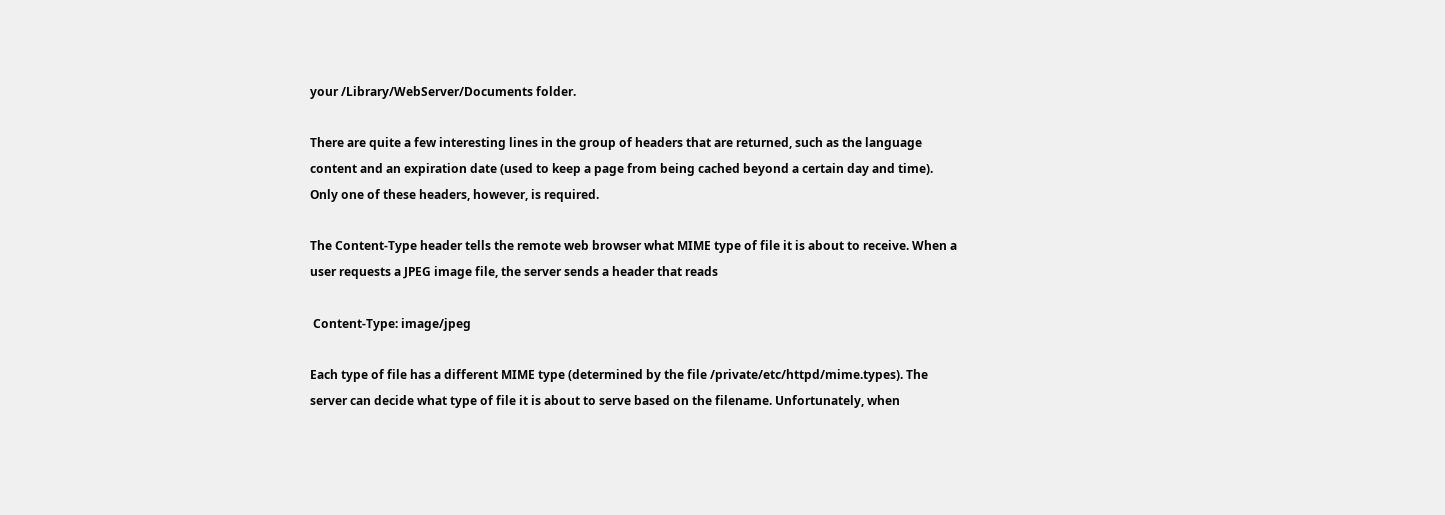your /Library/WebServer/Documents folder.

There are quite a few interesting lines in the group of headers that are returned, such as the language content and an expiration date (used to keep a page from being cached beyond a certain day and time). Only one of these headers, however, is required.

The Content-Type header tells the remote web browser what MIME type of file it is about to receive. When a user requests a JPEG image file, the server sends a header that reads

 Content-Type: image/jpeg

Each type of file has a different MIME type (determined by the file /private/etc/httpd/mime.types). The server can decide what type of file it is about to serve based on the filename. Unfortunately, when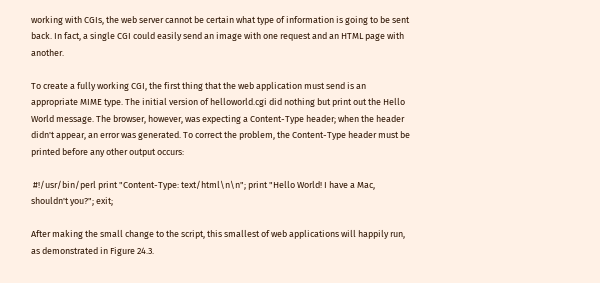working with CGIs, the web server cannot be certain what type of information is going to be sent back. In fact, a single CGI could easily send an image with one request and an HTML page with another.

To create a fully working CGI, the first thing that the web application must send is an appropriate MIME type. The initial version of helloworld.cgi did nothing but print out the Hello World message. The browser, however, was expecting a Content-Type header; when the header didn't appear, an error was generated. To correct the problem, the Content-Type header must be printed before any other output occurs:

 #!/usr/bin/perl print "Content-Type: text/html\n\n"; print "Hello World! I have a Mac, shouldn't you?"; exit;

After making the small change to the script, this smallest of web applications will happily run, as demonstrated in Figure 24.3.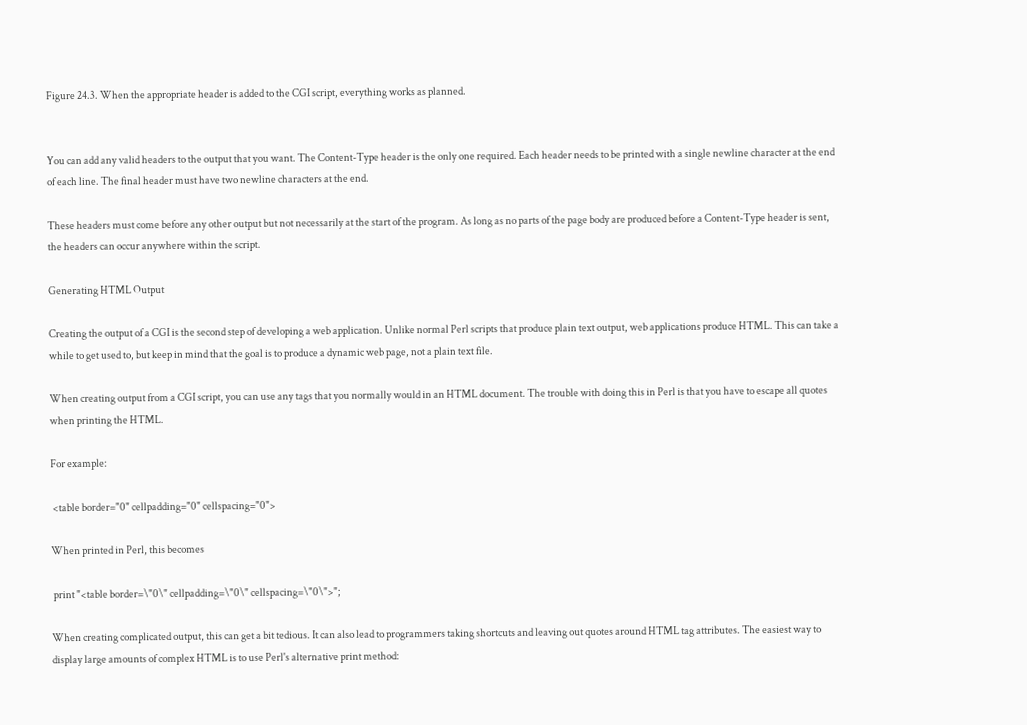Figure 24.3. When the appropriate header is added to the CGI script, everything works as planned.


You can add any valid headers to the output that you want. The Content-Type header is the only one required. Each header needs to be printed with a single newline character at the end of each line. The final header must have two newline characters at the end.

These headers must come before any other output but not necessarily at the start of the program. As long as no parts of the page body are produced before a Content-Type header is sent, the headers can occur anywhere within the script.

Generating HTML Output

Creating the output of a CGI is the second step of developing a web application. Unlike normal Perl scripts that produce plain text output, web applications produce HTML. This can take a while to get used to, but keep in mind that the goal is to produce a dynamic web page, not a plain text file.

When creating output from a CGI script, you can use any tags that you normally would in an HTML document. The trouble with doing this in Perl is that you have to escape all quotes when printing the HTML.

For example:

 <table border="0" cellpadding="0" cellspacing="0">

When printed in Perl, this becomes

 print "<table border=\"0\" cellpadding=\"0\" cellspacing=\"0\">";

When creating complicated output, this can get a bit tedious. It can also lead to programmers taking shortcuts and leaving out quotes around HTML tag attributes. The easiest way to display large amounts of complex HTML is to use Perl's alternative print method: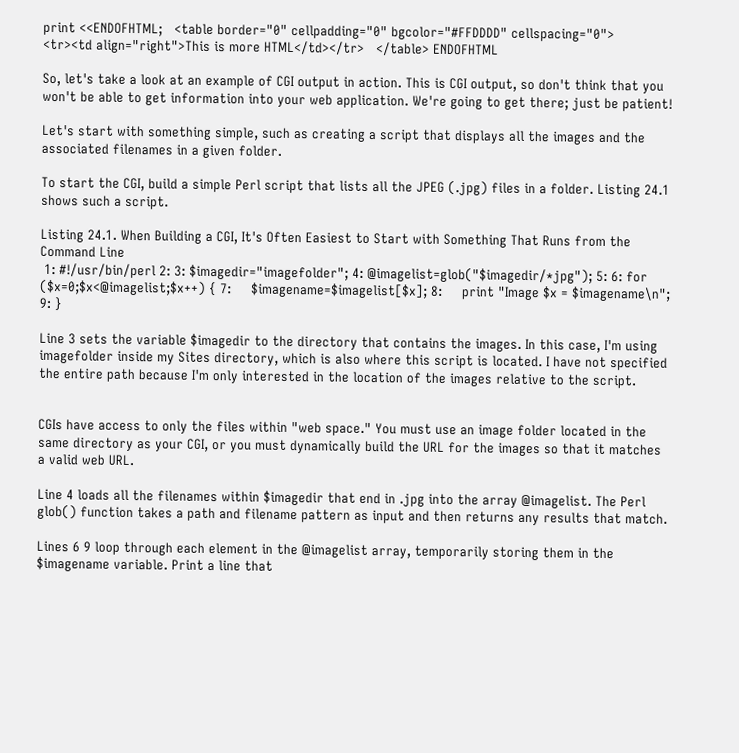print <<ENDOFHTML;   <table border="0" cellpadding="0" bgcolor="#FFDDDD" cellspacing="0">   <tr><td align="right">This is more HTML</td></tr>   </table> ENDOFHTML

So, let's take a look at an example of CGI output in action. This is CGI output, so don't think that you won't be able to get information into your web application. We're going to get there; just be patient!

Let's start with something simple, such as creating a script that displays all the images and the associated filenames in a given folder.

To start the CGI, build a simple Perl script that lists all the JPEG (.jpg) files in a folder. Listing 24.1 shows such a script.

Listing 24.1. When Building a CGI, It's Often Easiest to Start with Something That Runs from the Command Line
 1: #!/usr/bin/perl 2: 3: $imagedir="imagefolder"; 4: @imagelist=glob("$imagedir/*jpg"); 5: 6: for ($x=0;$x<@imagelist;$x++) { 7:     $imagename=$imagelist[$x]; 8:     print "Image $x = $imagename\n"; 9: }

Line 3 sets the variable $imagedir to the directory that contains the images. In this case, I'm using imagefolder inside my Sites directory, which is also where this script is located. I have not specified the entire path because I'm only interested in the location of the images relative to the script.


CGIs have access to only the files within "web space." You must use an image folder located in the same directory as your CGI, or you must dynamically build the URL for the images so that it matches a valid web URL.

Line 4 loads all the filenames within $imagedir that end in .jpg into the array @imagelist. The Perl glob() function takes a path and filename pattern as input and then returns any results that match.

Lines 6 9 loop through each element in the @imagelist array, temporarily storing them in the $imagename variable. Print a line that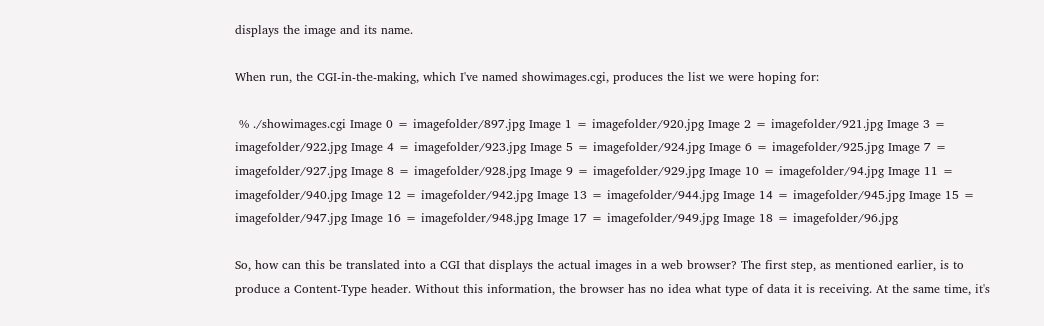displays the image and its name.

When run, the CGI-in-the-making, which I've named showimages.cgi, produces the list we were hoping for:

 % ./showimages.cgi Image 0 = imagefolder/897.jpg Image 1 = imagefolder/920.jpg Image 2 = imagefolder/921.jpg Image 3 = imagefolder/922.jpg Image 4 = imagefolder/923.jpg Image 5 = imagefolder/924.jpg Image 6 = imagefolder/925.jpg Image 7 = imagefolder/927.jpg Image 8 = imagefolder/928.jpg Image 9 = imagefolder/929.jpg Image 10 = imagefolder/94.jpg Image 11 = imagefolder/940.jpg Image 12 = imagefolder/942.jpg Image 13 = imagefolder/944.jpg Image 14 = imagefolder/945.jpg Image 15 = imagefolder/947.jpg Image 16 = imagefolder/948.jpg Image 17 = imagefolder/949.jpg Image 18 = imagefolder/96.jpg

So, how can this be translated into a CGI that displays the actual images in a web browser? The first step, as mentioned earlier, is to produce a Content-Type header. Without this information, the browser has no idea what type of data it is receiving. At the same time, it's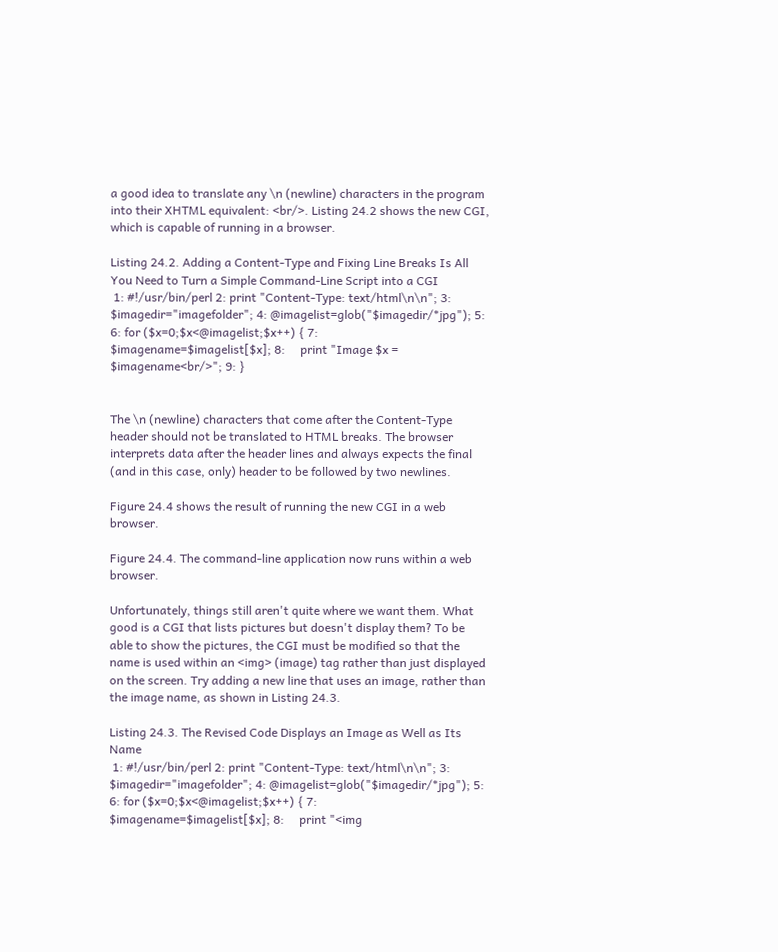a good idea to translate any \n (newline) characters in the program into their XHTML equivalent: <br/>. Listing 24.2 shows the new CGI, which is capable of running in a browser.

Listing 24.2. Adding a Content-Type and Fixing Line Breaks Is All You Need to Turn a Simple Command-Line Script into a CGI
 1: #!/usr/bin/perl 2: print "Content-Type: text/html\n\n"; 3: $imagedir="imagefolder"; 4: @imagelist=glob("$imagedir/*jpg"); 5: 6: for ($x=0;$x<@imagelist;$x++) { 7:     $imagename=$imagelist[$x]; 8:     print "Image $x = $imagename<br/>"; 9: }


The \n (newline) characters that come after the Content-Type header should not be translated to HTML breaks. The browser interprets data after the header lines and always expects the final (and in this case, only) header to be followed by two newlines.

Figure 24.4 shows the result of running the new CGI in a web browser.

Figure 24.4. The command-line application now runs within a web browser.

Unfortunately, things still aren't quite where we want them. What good is a CGI that lists pictures but doesn't display them? To be able to show the pictures, the CGI must be modified so that the name is used within an <img> (image) tag rather than just displayed on the screen. Try adding a new line that uses an image, rather than the image name, as shown in Listing 24.3.

Listing 24.3. The Revised Code Displays an Image as Well as Its Name
 1: #!/usr/bin/perl 2: print "Content-Type: text/html\n\n"; 3: $imagedir="imagefolder"; 4: @imagelist=glob("$imagedir/*jpg"); 5: 6: for ($x=0;$x<@imagelist;$x++) { 7:     $imagename=$imagelist[$x]; 8:     print "<img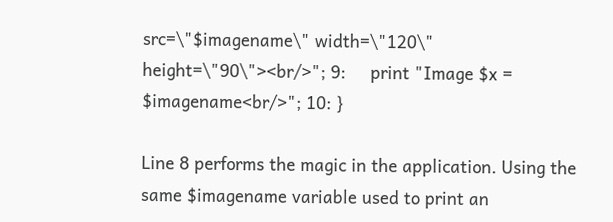src=\"$imagename\" width=\"120\" height=\"90\"><br/>"; 9:     print "Image $x = $imagename<br/>"; 10: }

Line 8 performs the magic in the application. Using the same $imagename variable used to print an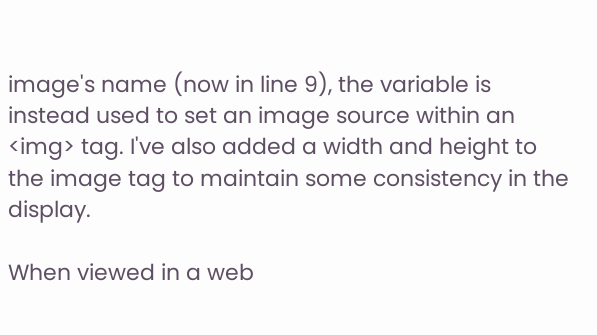image's name (now in line 9), the variable is instead used to set an image source within an <img> tag. I've also added a width and height to the image tag to maintain some consistency in the display.

When viewed in a web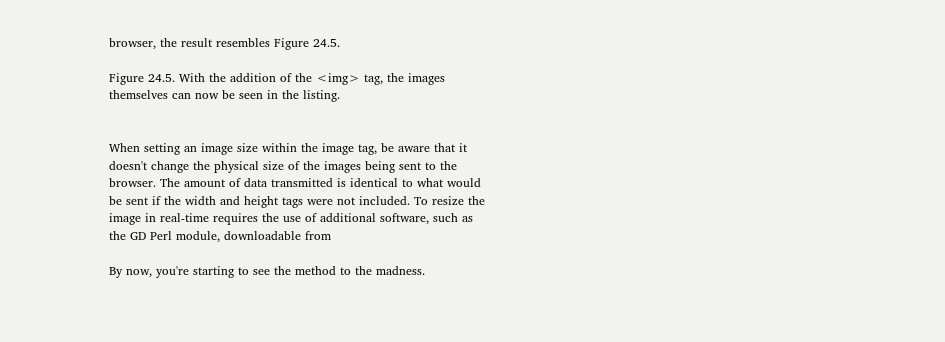browser, the result resembles Figure 24.5.

Figure 24.5. With the addition of the <img> tag, the images themselves can now be seen in the listing.


When setting an image size within the image tag, be aware that it doesn't change the physical size of the images being sent to the browser. The amount of data transmitted is identical to what would be sent if the width and height tags were not included. To resize the image in real-time requires the use of additional software, such as the GD Perl module, downloadable from

By now, you're starting to see the method to the madness.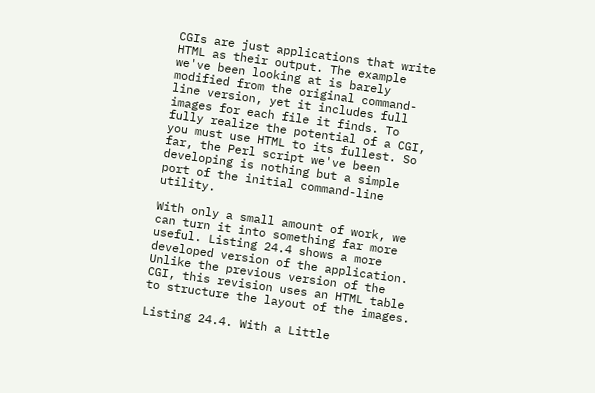CGIs are just applications that write HTML as their output. The example we've been looking at is barely modified from the original command-line version, yet it includes full images for each file it finds. To fully realize the potential of a CGI, you must use HTML to its fullest. So far, the Perl script we've been developing is nothing but a simple port of the initial command-line utility.

With only a small amount of work, we can turn it into something far more useful. Listing 24.4 shows a more developed version of the application. Unlike the previous version of the CGI, this revision uses an HTML table to structure the layout of the images.

Listing 24.4. With a Little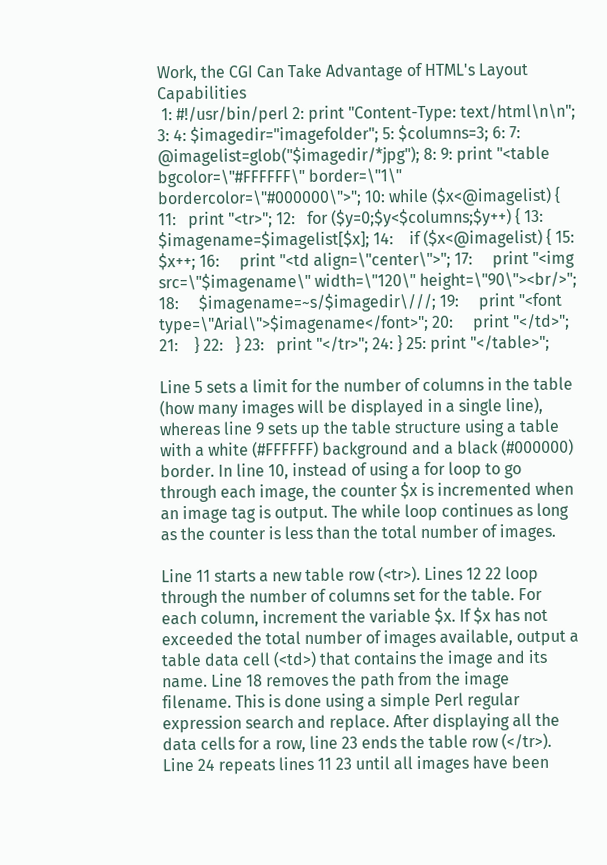Work, the CGI Can Take Advantage of HTML's Layout Capabilities
 1: #!/usr/bin/perl 2: print "Content-Type: text/html\n\n"; 3: 4: $imagedir="imagefolder"; 5: $columns=3; 6: 7: @imagelist=glob("$imagedir/*jpg"); 8: 9: print "<table bgcolor=\"#FFFFFF\" border=\"1\" bordercolor=\"#000000\">"; 10: while ($x<@imagelist) { 11:   print "<tr>"; 12:   for ($y=0;$y<$columns;$y++) { 13:    $imagename=$imagelist[$x]; 14:    if ($x<@imagelist) { 15:     $x++; 16:     print "<td align=\"center\">"; 17:     print "<img src=\"$imagename\" width=\"120\" height=\"90\"><br/>"; 18:     $imagename=~s/$imagedir\///; 19:     print "<font type=\"Arial\">$imagename</font>"; 20:     print "</td>"; 21:    } 22:   } 23:   print "</tr>"; 24: } 25: print "</table>";

Line 5 sets a limit for the number of columns in the table (how many images will be displayed in a single line), whereas line 9 sets up the table structure using a table with a white (#FFFFFF) background and a black (#000000) border. In line 10, instead of using a for loop to go through each image, the counter $x is incremented when an image tag is output. The while loop continues as long as the counter is less than the total number of images.

Line 11 starts a new table row (<tr>). Lines 12 22 loop through the number of columns set for the table. For each column, increment the variable $x. If $x has not exceeded the total number of images available, output a table data cell (<td>) that contains the image and its name. Line 18 removes the path from the image filename. This is done using a simple Perl regular expression search and replace. After displaying all the data cells for a row, line 23 ends the table row (</tr>). Line 24 repeats lines 11 23 until all images have been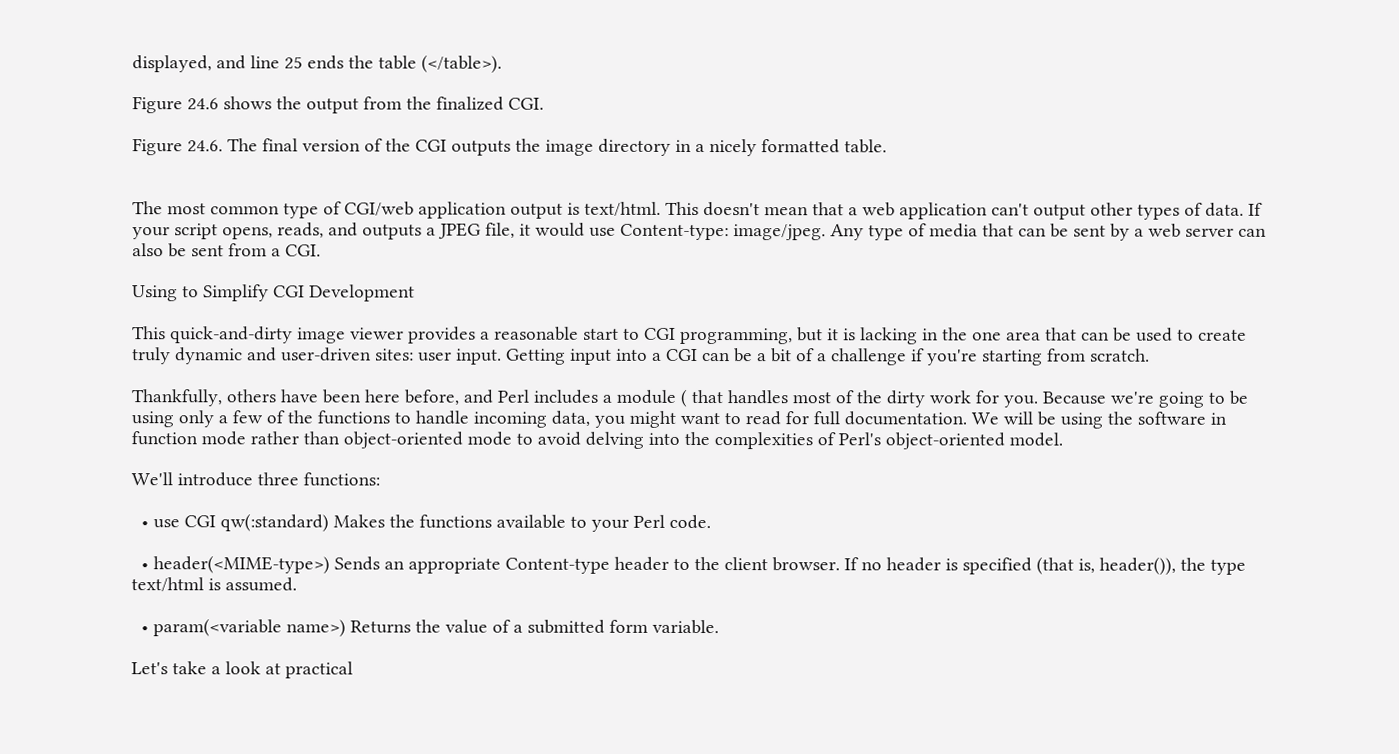displayed, and line 25 ends the table (</table>).

Figure 24.6 shows the output from the finalized CGI.

Figure 24.6. The final version of the CGI outputs the image directory in a nicely formatted table.


The most common type of CGI/web application output is text/html. This doesn't mean that a web application can't output other types of data. If your script opens, reads, and outputs a JPEG file, it would use Content-type: image/jpeg. Any type of media that can be sent by a web server can also be sent from a CGI.

Using to Simplify CGI Development

This quick-and-dirty image viewer provides a reasonable start to CGI programming, but it is lacking in the one area that can be used to create truly dynamic and user-driven sites: user input. Getting input into a CGI can be a bit of a challenge if you're starting from scratch.

Thankfully, others have been here before, and Perl includes a module ( that handles most of the dirty work for you. Because we're going to be using only a few of the functions to handle incoming data, you might want to read for full documentation. We will be using the software in function mode rather than object-oriented mode to avoid delving into the complexities of Perl's object-oriented model.

We'll introduce three functions:

  • use CGI qw(:standard) Makes the functions available to your Perl code.

  • header(<MIME-type>) Sends an appropriate Content-type header to the client browser. If no header is specified (that is, header()), the type text/html is assumed.

  • param(<variable name>) Returns the value of a submitted form variable.

Let's take a look at practical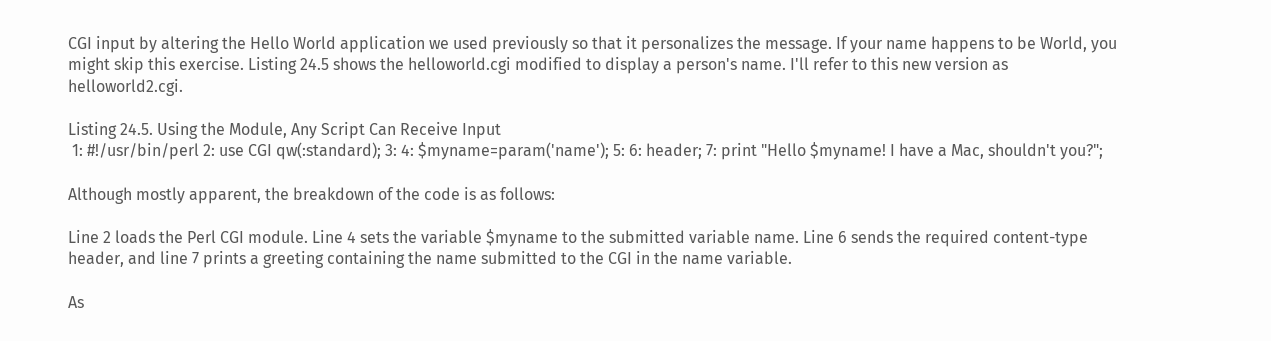CGI input by altering the Hello World application we used previously so that it personalizes the message. If your name happens to be World, you might skip this exercise. Listing 24.5 shows the helloworld.cgi modified to display a person's name. I'll refer to this new version as helloworld2.cgi.

Listing 24.5. Using the Module, Any Script Can Receive Input
 1: #!/usr/bin/perl 2: use CGI qw(:standard); 3: 4: $myname=param('name'); 5: 6: header; 7: print "Hello $myname! I have a Mac, shouldn't you?";

Although mostly apparent, the breakdown of the code is as follows:

Line 2 loads the Perl CGI module. Line 4 sets the variable $myname to the submitted variable name. Line 6 sends the required content-type header, and line 7 prints a greeting containing the name submitted to the CGI in the name variable.

As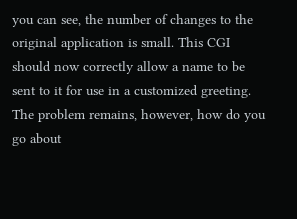you can see, the number of changes to the original application is small. This CGI should now correctly allow a name to be sent to it for use in a customized greeting. The problem remains, however, how do you go about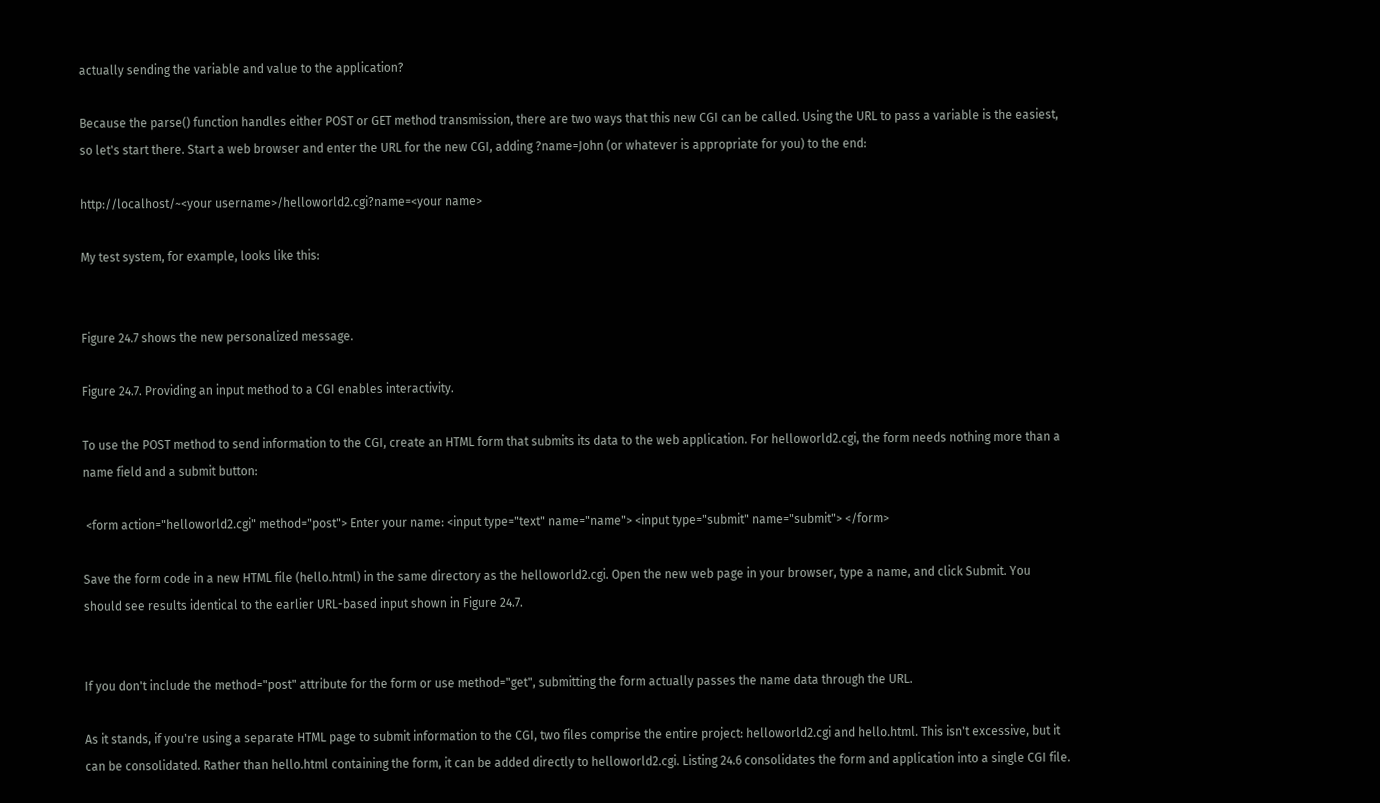actually sending the variable and value to the application?

Because the parse() function handles either POST or GET method transmission, there are two ways that this new CGI can be called. Using the URL to pass a variable is the easiest, so let's start there. Start a web browser and enter the URL for the new CGI, adding ?name=John (or whatever is appropriate for you) to the end:

http://localhost/~<your username>/helloworld2.cgi?name=<your name>

My test system, for example, looks like this:


Figure 24.7 shows the new personalized message.

Figure 24.7. Providing an input method to a CGI enables interactivity.

To use the POST method to send information to the CGI, create an HTML form that submits its data to the web application. For helloworld2.cgi, the form needs nothing more than a name field and a submit button:

 <form action="helloworld2.cgi" method="post"> Enter your name: <input type="text" name="name"> <input type="submit" name="submit"> </form>

Save the form code in a new HTML file (hello.html) in the same directory as the helloworld2.cgi. Open the new web page in your browser, type a name, and click Submit. You should see results identical to the earlier URL-based input shown in Figure 24.7.


If you don't include the method="post" attribute for the form or use method="get", submitting the form actually passes the name data through the URL.

As it stands, if you're using a separate HTML page to submit information to the CGI, two files comprise the entire project: helloworld2.cgi and hello.html. This isn't excessive, but it can be consolidated. Rather than hello.html containing the form, it can be added directly to helloworld2.cgi. Listing 24.6 consolidates the form and application into a single CGI file.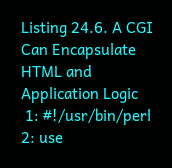Listing 24.6. A CGI Can Encapsulate HTML and Application Logic
 1: #!/usr/bin/perl 2: use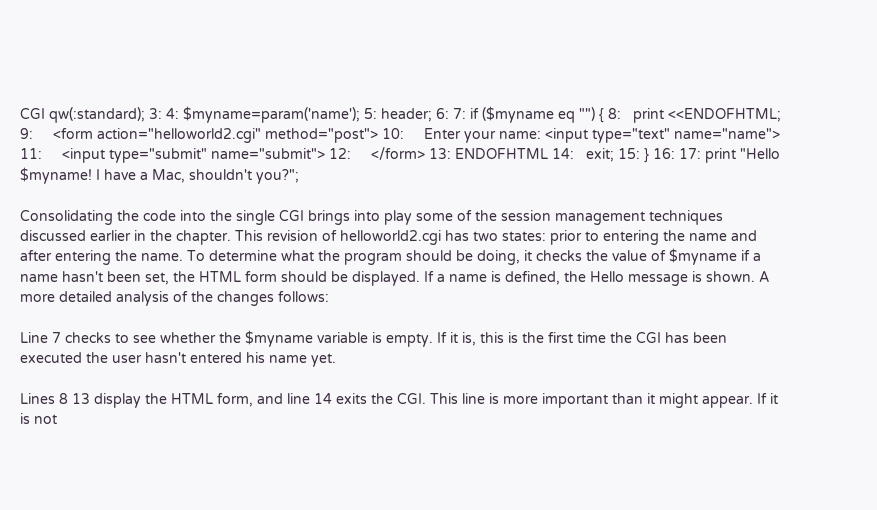CGI qw(:standard); 3: 4: $myname=param('name'); 5: header; 6: 7: if ($myname eq "") { 8:   print <<ENDOFHTML; 9:     <form action="helloworld2.cgi" method="post"> 10:     Enter your name: <input type="text" name="name"> 11:     <input type="submit" name="submit"> 12:     </form> 13: ENDOFHTML 14:   exit; 15: } 16: 17: print "Hello $myname! I have a Mac, shouldn't you?";

Consolidating the code into the single CGI brings into play some of the session management techniques discussed earlier in the chapter. This revision of helloworld2.cgi has two states: prior to entering the name and after entering the name. To determine what the program should be doing, it checks the value of $myname if a name hasn't been set, the HTML form should be displayed. If a name is defined, the Hello message is shown. A more detailed analysis of the changes follows:

Line 7 checks to see whether the $myname variable is empty. If it is, this is the first time the CGI has been executed the user hasn't entered his name yet.

Lines 8 13 display the HTML form, and line 14 exits the CGI. This line is more important than it might appear. If it is not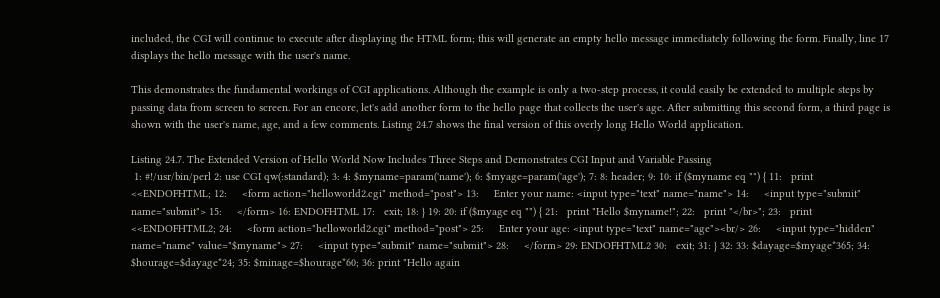included, the CGI will continue to execute after displaying the HTML form; this will generate an empty hello message immediately following the form. Finally, line 17 displays the hello message with the user's name.

This demonstrates the fundamental workings of CGI applications. Although the example is only a two-step process, it could easily be extended to multiple steps by passing data from screen to screen. For an encore, let's add another form to the hello page that collects the user's age. After submitting this second form, a third page is shown with the user's name, age, and a few comments. Listing 24.7 shows the final version of this overly long Hello World application.

Listing 24.7. The Extended Version of Hello World Now Includes Three Steps and Demonstrates CGI Input and Variable Passing
 1: #!/usr/bin/perl 2: use CGI qw(:standard); 3: 4: $myname=param('name'); 6: $myage=param('age'); 7: 8: header; 9: 10: if ($myname eq "") { 11:   print <<ENDOFHTML; 12:     <form action="helloworld2.cgi" method="post"> 13:     Enter your name: <input type="text" name="name"> 14:     <input type="submit" name="submit"> 15:     </form> 16: ENDOFHTML 17:   exit; 18: } 19: 20: if ($myage eq "") { 21:   print "Hello $myname!"; 22:   print "</br>"; 23:   print <<ENDOFHTML2; 24:     <form action="helloworld2.cgi" method="post"> 25:     Enter your age: <input type="text" name="age"><br/> 26:     <input type="hidden" name="name" value="$myname"> 27:     <input type="submit" name="submit"> 28:     </form> 29: ENDOFHTML2 30:   exit; 31: } 32: 33: $dayage=$myage*365; 34: $hourage=$dayage*24; 35: $minage=$hourage*60; 36: print "Hello again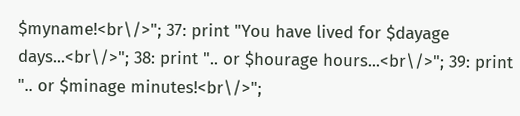$myname!<br\/>"; 37: print "You have lived for $dayage days...<br\/>"; 38: print ".. or $hourage hours...<br\/>"; 39: print ".. or $minage minutes!<br\/>";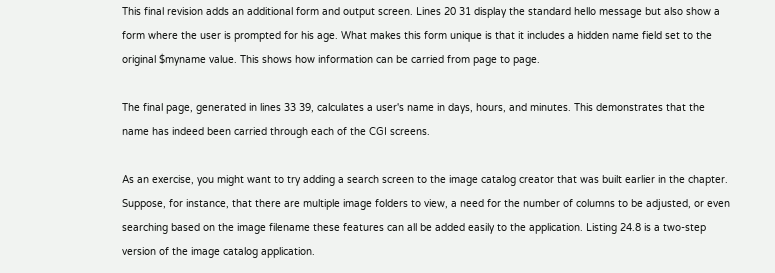This final revision adds an additional form and output screen. Lines 20 31 display the standard hello message but also show a form where the user is prompted for his age. What makes this form unique is that it includes a hidden name field set to the original $myname value. This shows how information can be carried from page to page.

The final page, generated in lines 33 39, calculates a user's name in days, hours, and minutes. This demonstrates that the name has indeed been carried through each of the CGI screens.

As an exercise, you might want to try adding a search screen to the image catalog creator that was built earlier in the chapter. Suppose, for instance, that there are multiple image folders to view, a need for the number of columns to be adjusted, or even searching based on the image filename these features can all be added easily to the application. Listing 24.8 is a two-step version of the image catalog application.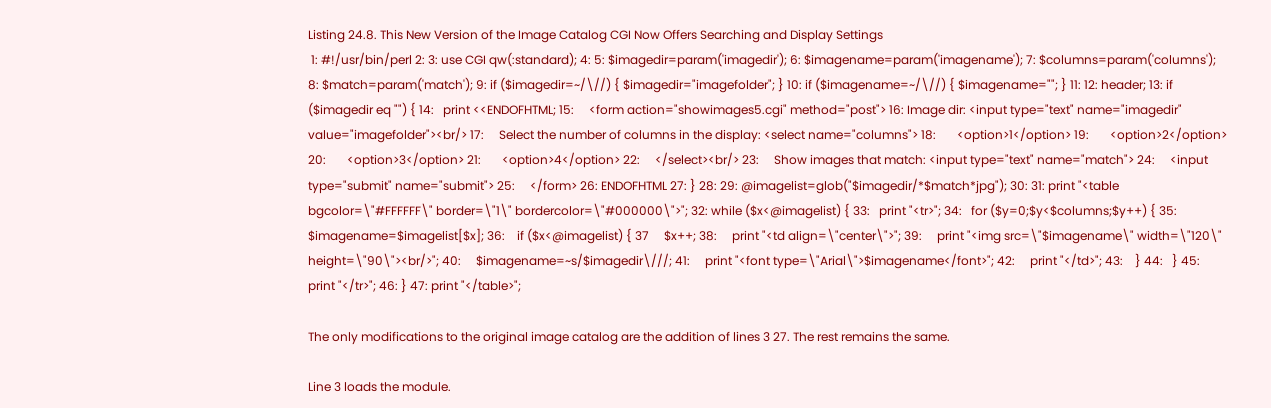Listing 24.8. This New Version of the Image Catalog CGI Now Offers Searching and Display Settings
 1: #!/usr/bin/perl 2: 3: use CGI qw(:standard); 4: 5: $imagedir=param('imagedir'); 6: $imagename=param('imagename'); 7: $columns=param('columns'); 8: $match=param('match'); 9: if ($imagedir=~/\//) { $imagedir="imagefolder"; } 10: if ($imagename=~/\//) { $imagename=""; } 11: 12: header; 13: if ($imagedir eq "") { 14:   print <<ENDOFHTML; 15:     <form action="showimages5.cgi" method="post"> 16: Image dir: <input type="text" name="imagedir" value="imagefolder"><br/> 17:     Select the number of columns in the display: <select name="columns"> 18:       <option>1</option> 19:       <option>2</option> 20:       <option>3</option> 21:       <option>4</option> 22:     </select><br/> 23:     Show images that match: <input type="text" name="match"> 24:     <input type="submit" name="submit"> 25:     </form> 26: ENDOFHTML 27: } 28: 29: @imagelist=glob("$imagedir/*$match*jpg"); 30: 31: print "<table bgcolor=\"#FFFFFF\" border=\"1\" bordercolor=\"#000000\">"; 32: while ($x<@imagelist) { 33:   print "<tr>"; 34:   for ($y=0;$y<$columns;$y++) { 35:    $imagename=$imagelist[$x]; 36:    if ($x<@imagelist) { 37     $x++; 38:     print "<td align=\"center\">"; 39:     print "<img src=\"$imagename\" width=\"120\" height=\"90\"><br/>"; 40:     $imagename=~s/$imagedir\///; 41:     print "<font type=\"Arial\">$imagename</font>"; 42:     print "</td>"; 43:    } 44:   } 45:   print "</tr>"; 46: } 47: print "</table>";

The only modifications to the original image catalog are the addition of lines 3 27. The rest remains the same.

Line 3 loads the module.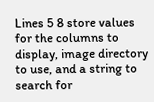Lines 5 8 store values for the columns to display, image directory to use, and a string to search for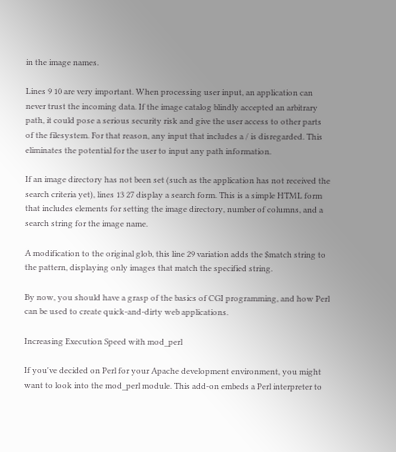in the image names.

Lines 9 10 are very important. When processing user input, an application can never trust the incoming data. If the image catalog blindly accepted an arbitrary path, it could pose a serious security risk and give the user access to other parts of the filesystem. For that reason, any input that includes a / is disregarded. This eliminates the potential for the user to input any path information.

If an image directory has not been set (such as the application has not received the search criteria yet), lines 13 27 display a search form. This is a simple HTML form that includes elements for setting the image directory, number of columns, and a search string for the image name.

A modification to the original glob, this line 29 variation adds the $match string to the pattern, displaying only images that match the specified string.

By now, you should have a grasp of the basics of CGI programming, and how Perl can be used to create quick-and-dirty web applications.

Increasing Execution Speed with mod_perl

If you've decided on Perl for your Apache development environment, you might want to look into the mod_perl module. This add-on embeds a Perl interpreter to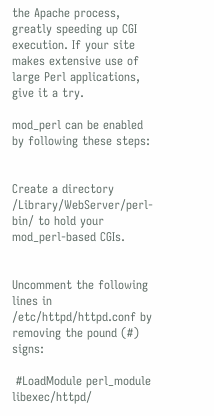the Apache process, greatly speeding up CGI execution. If your site makes extensive use of large Perl applications, give it a try.

mod_perl can be enabled by following these steps:


Create a directory /Library/WebServer/perl-bin/ to hold your mod_perl-based CGIs.


Uncomment the following lines in /etc/httpd/httpd.conf by removing the pound (#) signs:

 #LoadModule perl_module libexec/httpd/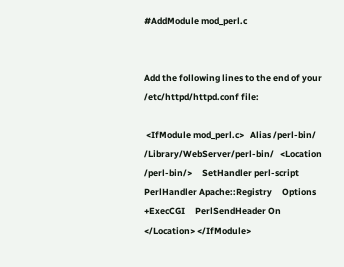#AddModule mod_perl.c


Add the following lines to the end of your /etc/httpd/httpd.conf file:

 <IfModule mod_perl.c>   Alias /perl-bin/ /Library/WebServer/perl-bin/   <Location /perl-bin/>     SetHandler perl-script     PerlHandler Apache::Registry     Options +ExecCGI     PerlSendHeader On   </Location> </IfModule>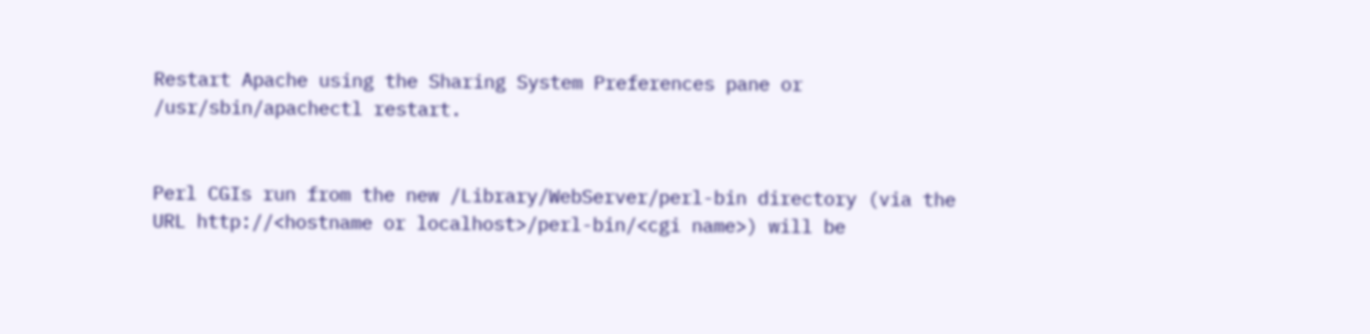Restart Apache using the Sharing System Preferences pane or /usr/sbin/apachectl restart.


Perl CGIs run from the new /Library/WebServer/perl-bin directory (via the URL http://<hostname or localhost>/perl-bin/<cgi name>) will be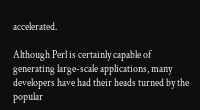accelerated.

Although Perl is certainly capable of generating large-scale applications, many developers have had their heads turned by the popular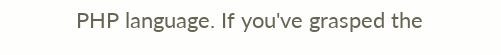PHP language. If you've grasped the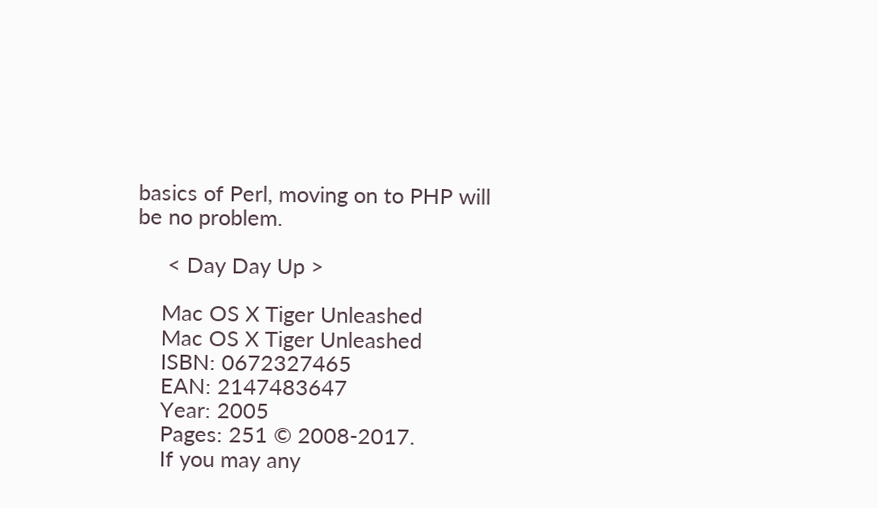basics of Perl, moving on to PHP will be no problem.

     < Day Day Up >

    Mac OS X Tiger Unleashed
    Mac OS X Tiger Unleashed
    ISBN: 0672327465
    EAN: 2147483647
    Year: 2005
    Pages: 251 © 2008-2017.
    If you may any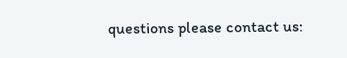questions please contact us: